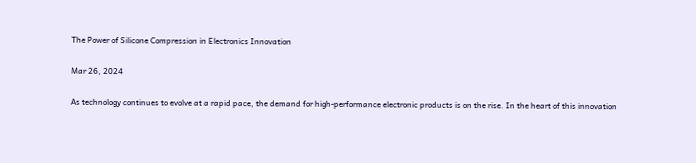The Power of Silicone Compression in Electronics Innovation

Mar 26, 2024

As technology continues to evolve at a rapid pace, the demand for high-performance electronic products is on the rise. In the heart of this innovation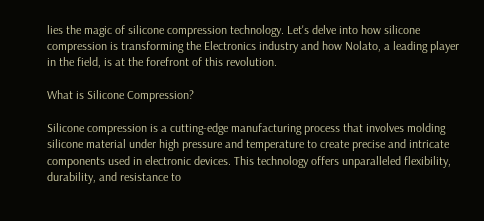lies the magic of silicone compression technology. Let's delve into how silicone compression is transforming the Electronics industry and how Nolato, a leading player in the field, is at the forefront of this revolution.

What is Silicone Compression?

Silicone compression is a cutting-edge manufacturing process that involves molding silicone material under high pressure and temperature to create precise and intricate components used in electronic devices. This technology offers unparalleled flexibility, durability, and resistance to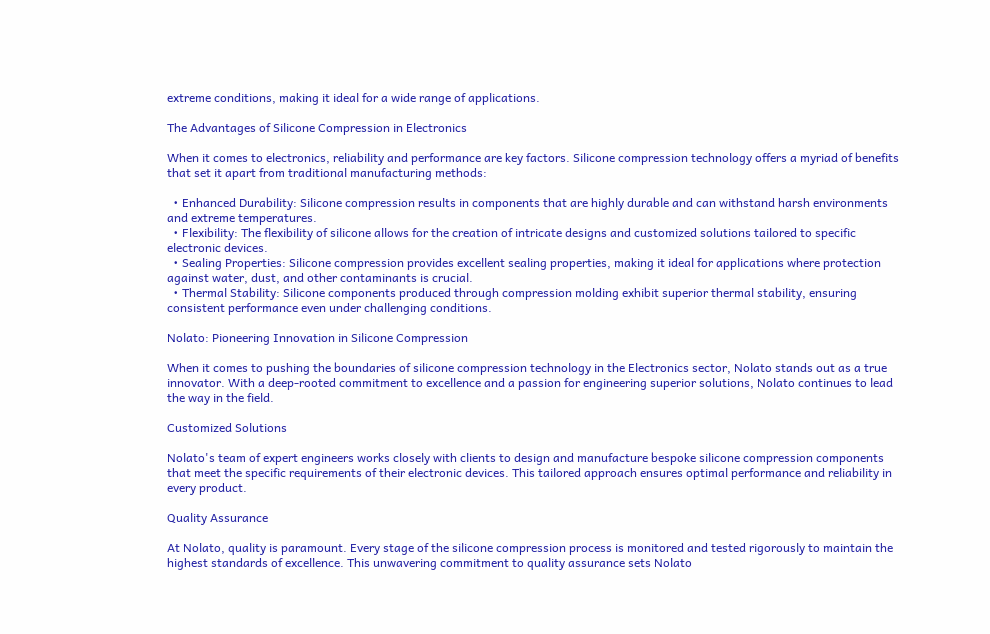extreme conditions, making it ideal for a wide range of applications.

The Advantages of Silicone Compression in Electronics

When it comes to electronics, reliability and performance are key factors. Silicone compression technology offers a myriad of benefits that set it apart from traditional manufacturing methods:

  • Enhanced Durability: Silicone compression results in components that are highly durable and can withstand harsh environments and extreme temperatures.
  • Flexibility: The flexibility of silicone allows for the creation of intricate designs and customized solutions tailored to specific electronic devices.
  • Sealing Properties: Silicone compression provides excellent sealing properties, making it ideal for applications where protection against water, dust, and other contaminants is crucial.
  • Thermal Stability: Silicone components produced through compression molding exhibit superior thermal stability, ensuring consistent performance even under challenging conditions.

Nolato: Pioneering Innovation in Silicone Compression

When it comes to pushing the boundaries of silicone compression technology in the Electronics sector, Nolato stands out as a true innovator. With a deep-rooted commitment to excellence and a passion for engineering superior solutions, Nolato continues to lead the way in the field.

Customized Solutions

Nolato's team of expert engineers works closely with clients to design and manufacture bespoke silicone compression components that meet the specific requirements of their electronic devices. This tailored approach ensures optimal performance and reliability in every product.

Quality Assurance

At Nolato, quality is paramount. Every stage of the silicone compression process is monitored and tested rigorously to maintain the highest standards of excellence. This unwavering commitment to quality assurance sets Nolato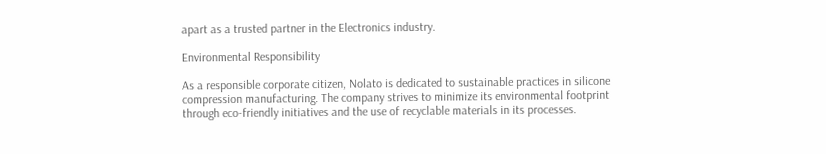apart as a trusted partner in the Electronics industry.

Environmental Responsibility

As a responsible corporate citizen, Nolato is dedicated to sustainable practices in silicone compression manufacturing. The company strives to minimize its environmental footprint through eco-friendly initiatives and the use of recyclable materials in its processes.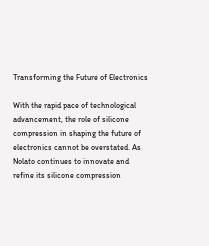Transforming the Future of Electronics

With the rapid pace of technological advancement, the role of silicone compression in shaping the future of electronics cannot be overstated. As Nolato continues to innovate and refine its silicone compression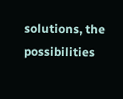solutions, the possibilities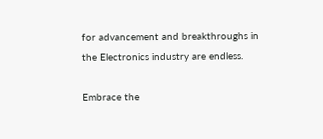for advancement and breakthroughs in the Electronics industry are endless.

Embrace the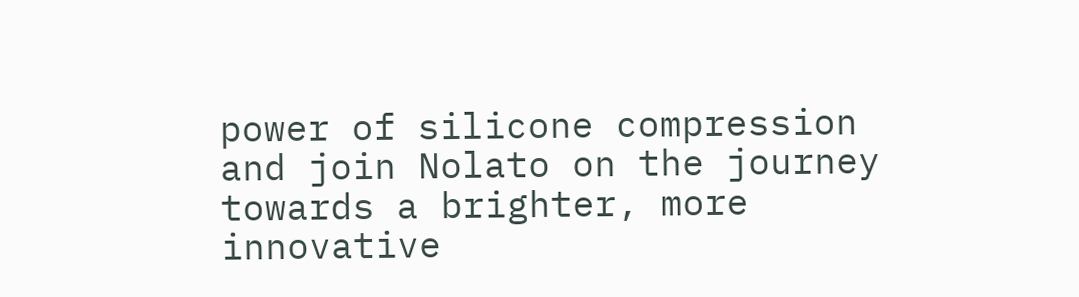power of silicone compression and join Nolato on the journey towards a brighter, more innovative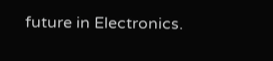future in Electronics.